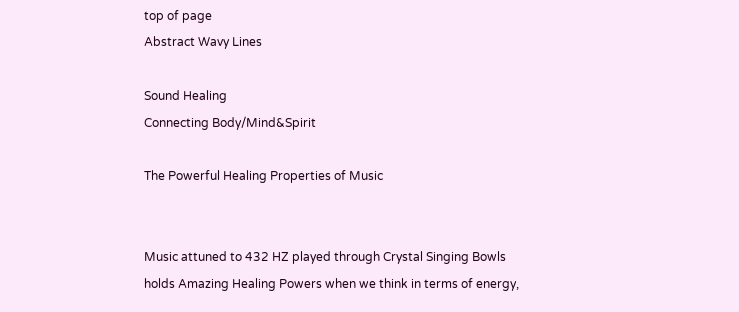top of page
Abstract Wavy Lines

Sound Healing
Connecting Body/Mind&Spirit

The Powerful Healing Properties of Music


Music attuned to 432 HZ played through Crystal Singing Bowls holds Amazing Healing Powers when we think in terms of energy,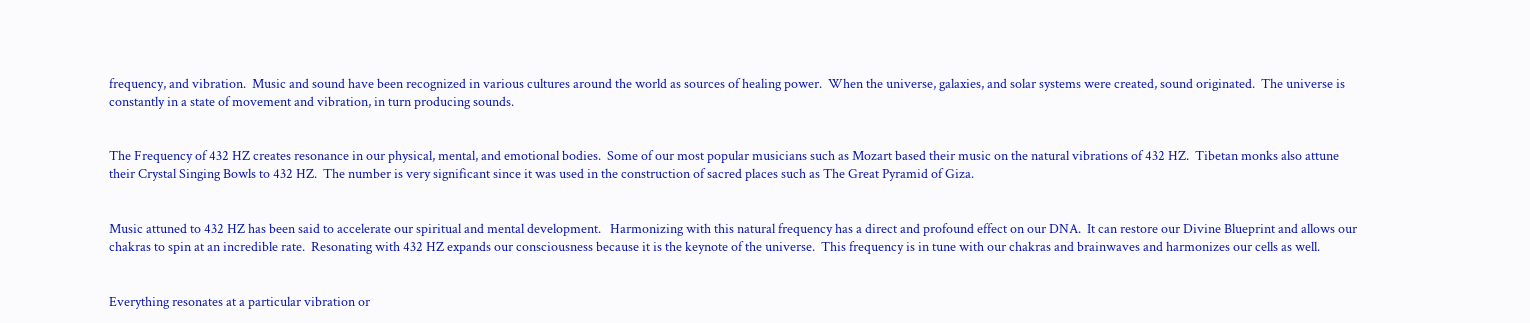frequency, and vibration.  Music and sound have been recognized in various cultures around the world as sources of healing power.  When the universe, galaxies, and solar systems were created, sound originated.  The universe is constantly in a state of movement and vibration, in turn producing sounds.


The Frequency of 432 HZ creates resonance in our physical, mental, and emotional bodies.  Some of our most popular musicians such as Mozart based their music on the natural vibrations of 432 HZ.  Tibetan monks also attune their Crystal Singing Bowls to 432 HZ.  The number is very significant since it was used in the construction of sacred places such as The Great Pyramid of Giza.


Music attuned to 432 HZ has been said to accelerate our spiritual and mental development.   Harmonizing with this natural frequency has a direct and profound effect on our DNA.  It can restore our Divine Blueprint and allows our chakras to spin at an incredible rate.  Resonating with 432 HZ expands our consciousness because it is the keynote of the universe.  This frequency is in tune with our chakras and brainwaves and harmonizes our cells as well.


Everything resonates at a particular vibration or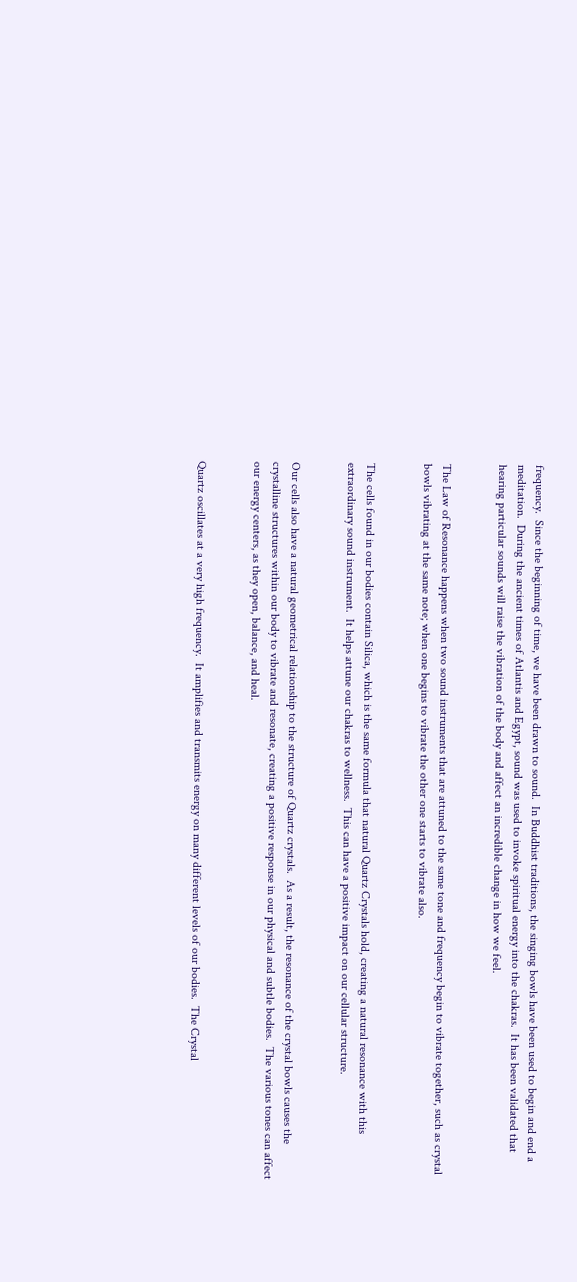frequency.  Since the beginning of time, we have been drawn to sound.  In Buddhist traditions, the singing bowls have been used to begin and end a meditation.  During the ancient times of Atlantis and Egypt, sound was used to invoke spiritual energy into the chakras.  It has been validated that hearing particular sounds will raise the vibration of the body and affect an incredible change in how we feel.


The Law of Resonance happens when two sound instruments that are attuned to the same tone and frequency begin to vibrate together, such as crystal bowls vibrating at the same note; when one begins to vibrate the other one starts to vibrate also.


The cells found in our bodies contain Silica, which is the same formula that natural Quartz Crystals hold, creating a natural resonance with this extraordinary sound instrument.  It helps attune our chakras to wellness.  This can have a positive impact on our cellular structure.


Our cells also have a natural geometrical relationship to the structure of Quartz crystals.  As a result, the resonance of the crystal bowls causes the crystalline structures within our body to vibrate and resonate, creating a positive response in our physical and subtle bodies.  The various tones can affect our energy centers, as they open, balance, and heal.


Quartz oscillates at a very high frequency.  It amplifies and transmits energy on many different levels of our bodies.  The Crystal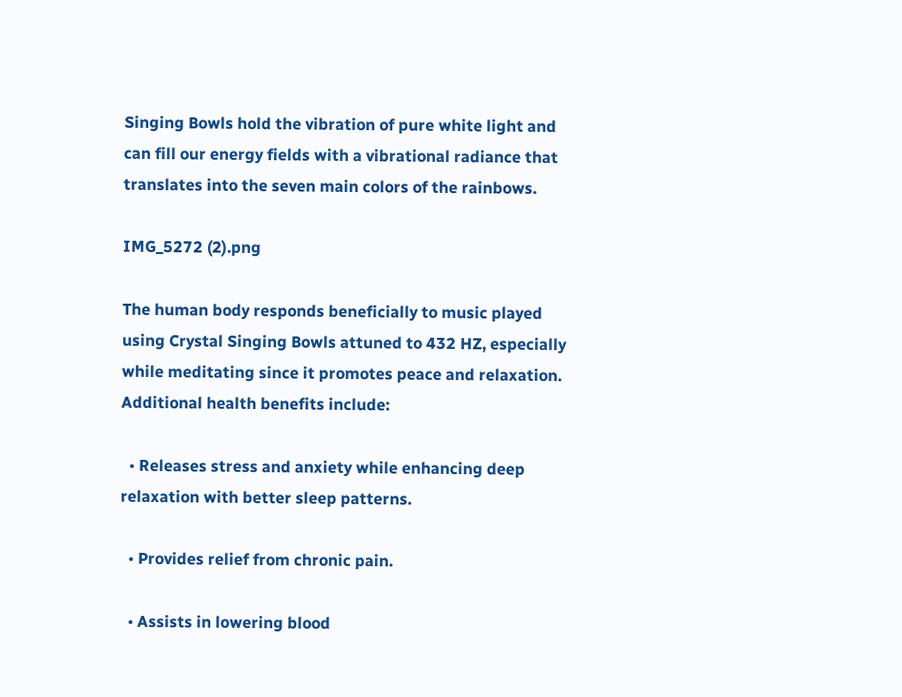Singing Bowls hold the vibration of pure white light and can fill our energy fields with a vibrational radiance that translates into the seven main colors of the rainbows.

IMG_5272 (2).png

The human body responds beneficially to music played using Crystal Singing Bowls attuned to 432 HZ, especially while meditating since it promotes peace and relaxation.  Additional health benefits include:

  • Releases stress and anxiety while enhancing deep relaxation with better sleep patterns.

  • Provides relief from chronic pain.

  • Assists in lowering blood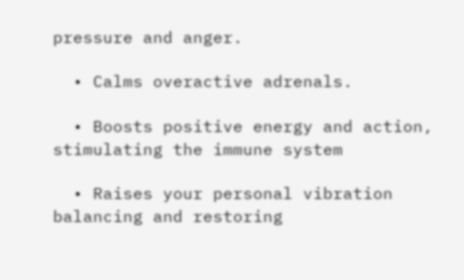pressure and anger.

  • Calms overactive adrenals.

  • Boosts positive energy and action, stimulating the immune system

  • Raises your personal vibration balancing and restoring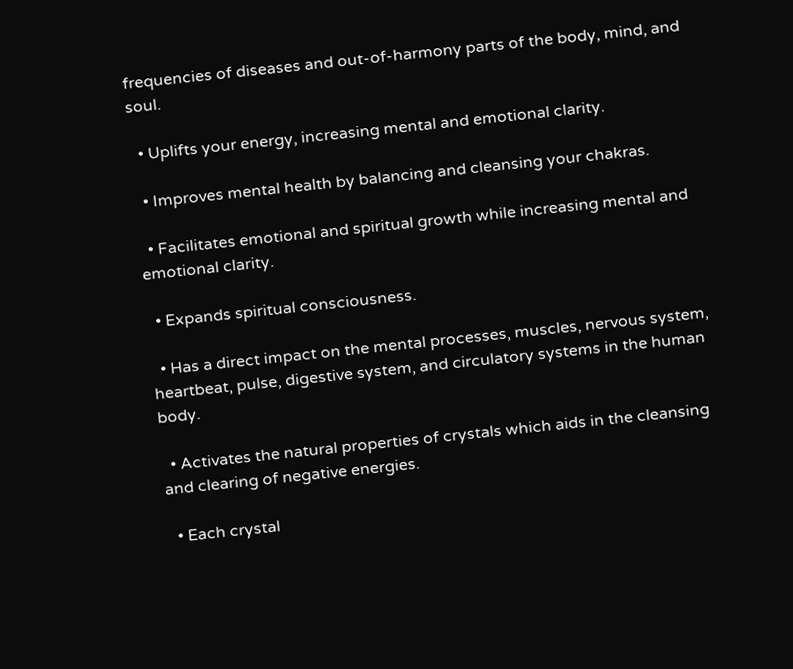frequencies of diseases and out-of-harmony parts of the body, mind, and soul.

  • Uplifts your energy, increasing mental and emotional clarity.

  • Improves mental health by balancing and cleansing your chakras.

  • Facilitates emotional and spiritual growth while increasing mental and emotional clarity.

  • Expands spiritual consciousness.

  • Has a direct impact on the mental processes, muscles, nervous system, heartbeat, pulse, digestive system, and circulatory systems in the human body.

  • Activates the natural properties of crystals which aids in the cleansing and clearing of negative energies.

  • Each crystal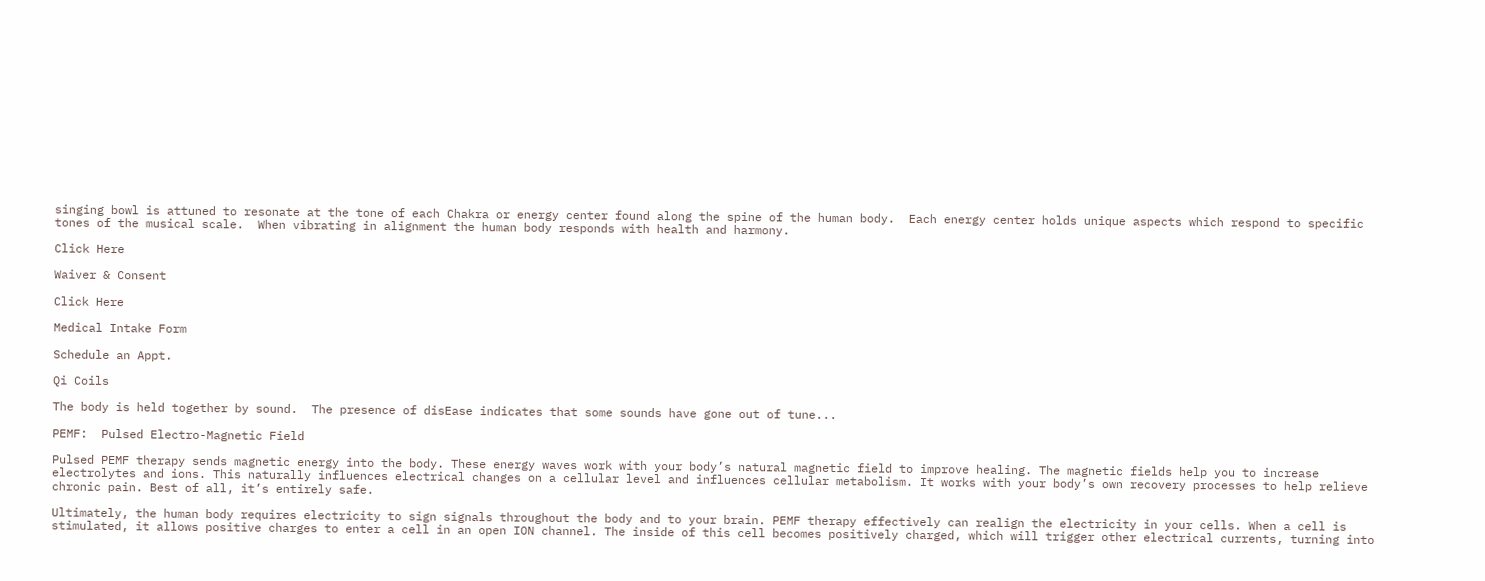singing bowl is attuned to resonate at the tone of each Chakra or energy center found along the spine of the human body.  Each energy center holds unique aspects which respond to specific tones of the musical scale.  When vibrating in alignment the human body responds with health and harmony.

Click Here

Waiver & Consent

Click Here

Medical Intake Form

Schedule an Appt.

Qi Coils

The body is held together by sound.  The presence of disEase indicates that some sounds have gone out of tune...

PEMF:  Pulsed Electro-Magnetic Field

Pulsed PEMF therapy sends magnetic energy into the body. These energy waves work with your body’s natural magnetic field to improve healing. The magnetic fields help you to increase electrolytes and ions. This naturally influences electrical changes on a cellular level and influences cellular metabolism. It works with your body’s own recovery processes to help relieve chronic pain. Best of all, it’s entirely safe.

Ultimately, the human body requires electricity to sign signals throughout the body and to your brain. PEMF therapy effectively can realign the electricity in your cells. When a cell is stimulated, it allows positive charges to enter a cell in an open ION channel. The inside of this cell becomes positively charged, which will trigger other electrical currents, turning into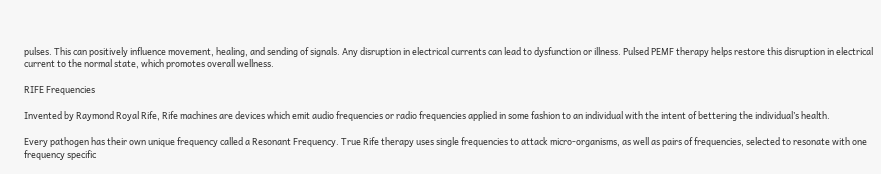pulses. This can positively influence movement, healing, and sending of signals. Any disruption in electrical currents can lead to dysfunction or illness. Pulsed PEMF therapy helps restore this disruption in electrical current to the normal state, which promotes overall wellness.

RIFE Frequencies

Invented by Raymond Royal Rife, Rife machines are devices which emit audio frequencies or radio frequencies applied in some fashion to an individual with the intent of bettering the individual’s health.

Every pathogen has their own unique frequency called a Resonant Frequency. True Rife therapy uses single frequencies to attack micro-organisms, as well as pairs of frequencies, selected to resonate with one frequency specific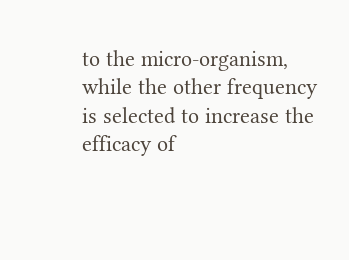to the micro-organism, while the other frequency is selected to increase the efficacy of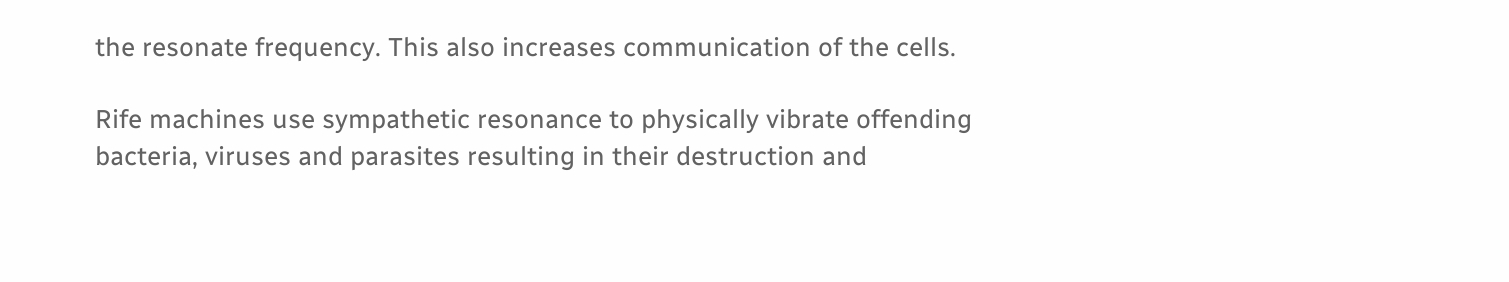the resonate frequency. This also increases communication of the cells.

Rife machines use sympathetic resonance to physically vibrate offending bacteria, viruses and parasites resulting in their destruction and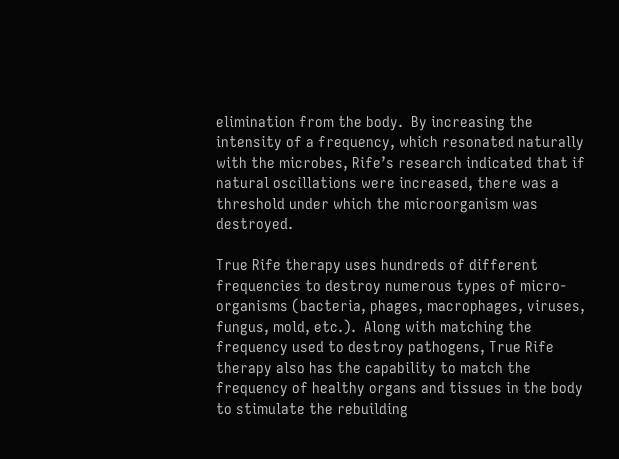elimination from the body.  By increasing the intensity of a frequency, which resonated naturally with the microbes, Rife’s research indicated that if natural oscillations were increased, there was a threshold under which the microorganism was destroyed.

True Rife therapy uses hundreds of different frequencies to destroy numerous types of micro-organisms (bacteria, phages, macrophages, viruses, fungus, mold, etc.).  Along with matching the frequency used to destroy pathogens, True Rife therapy also has the capability to match the frequency of healthy organs and tissues in the body to stimulate the rebuilding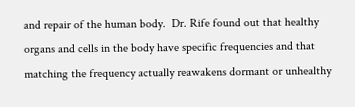and repair of the human body.  Dr. Rife found out that healthy organs and cells in the body have specific frequencies and that matching the frequency actually reawakens dormant or unhealthy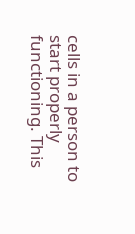cells in a person to start properly functioning. This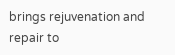brings rejuvenation and repair to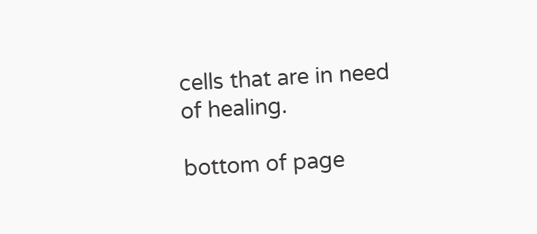cells that are in need of healing.

bottom of page